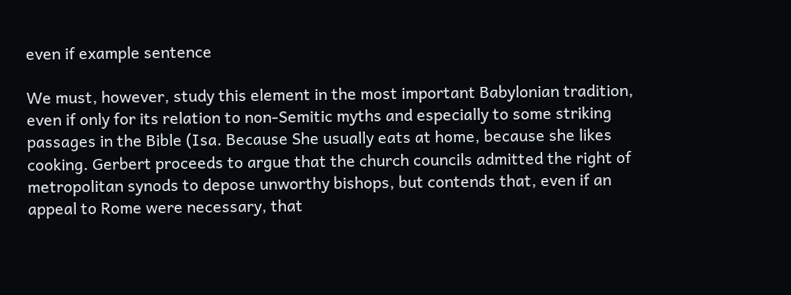even if example sentence

We must, however, study this element in the most important Babylonian tradition, even if only for its relation to non-Semitic myths and especially to some striking passages in the Bible (Isa. Because She usually eats at home, because she likes cooking. Gerbert proceeds to argue that the church councils admitted the right of metropolitan synods to depose unworthy bishops, but contends that, even if an appeal to Rome were necessary, that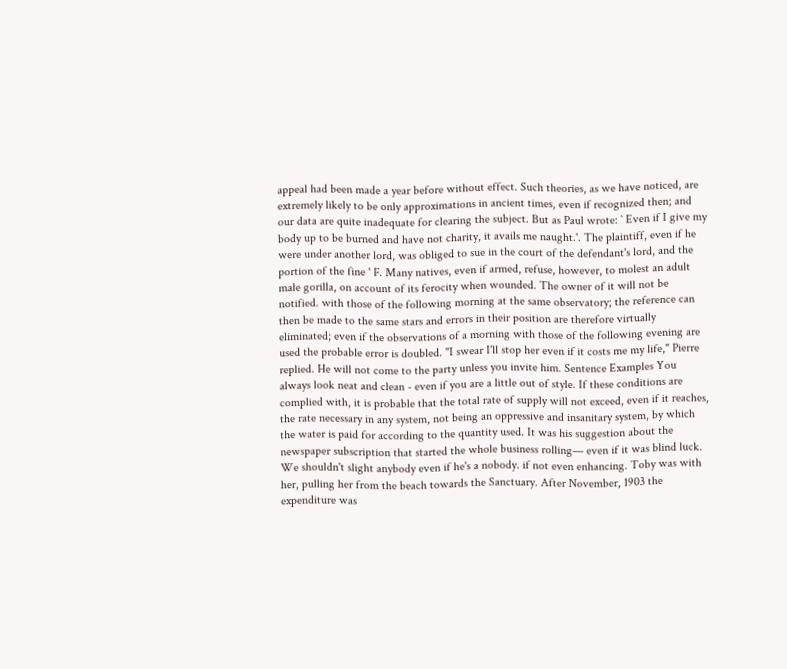appeal had been made a year before without effect. Such theories, as we have noticed, are extremely likely to be only approximations in ancient times, even if recognized then; and our data are quite inadequate for clearing the subject. But as Paul wrote: ` Even if I give my body up to be burned and have not charity, it avails me naught.'. The plaintiff, even if he were under another lord, was obliged to sue in the court of the defendant's lord, and the portion of the fine ' F. Many natives, even if armed, refuse, however, to molest an adult male gorilla, on account of its ferocity when wounded. The owner of it will not be notified. with those of the following morning at the same observatory; the reference can then be made to the same stars and errors in their position are therefore virtually eliminated; even if the observations of a morning with those of the following evening are used the probable error is doubled. "I swear I'll stop her even if it costs me my life," Pierre replied. He will not come to the party unless you invite him. Sentence Examples You always look neat and clean - even if you are a little out of style. If these conditions are complied with, it is probable that the total rate of supply will not exceed, even if it reaches, the rate necessary in any system, not being an oppressive and insanitary system, by which the water is paid for according to the quantity used. It was his suggestion about the newspaper subscription that started the whole business rolling— even if it was blind luck. We shouldn't slight anybody even if he's a nobody. if not even enhancing. Toby was with her, pulling her from the beach towards the Sanctuary. After November, 1903 the expenditure was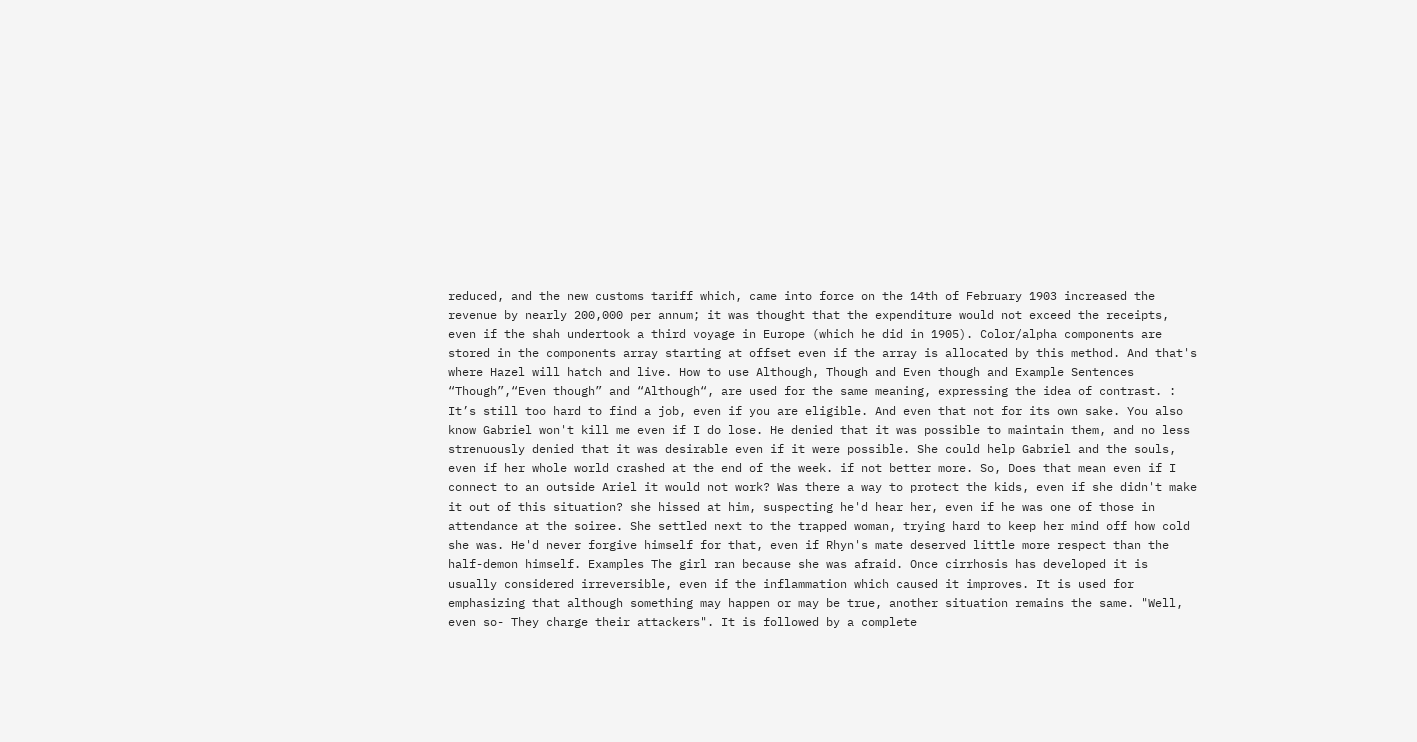reduced, and the new customs tariff which, came into force on the 14th of February 1903 increased the revenue by nearly 200,000 per annum; it was thought that the expenditure would not exceed the receipts, even if the shah undertook a third voyage in Europe (which he did in 1905). Color/alpha components are stored in the components array starting at offset even if the array is allocated by this method. And that's where Hazel will hatch and live. How to use Although, Though and Even though and Example Sentences “Though”,“Even though” and “Although“, are used for the same meaning, expressing the idea of contrast. : It’s still too hard to find a job, even if you are eligible. And even that not for its own sake. You also know Gabriel won't kill me even if I do lose. He denied that it was possible to maintain them, and no less strenuously denied that it was desirable even if it were possible. She could help Gabriel and the souls, even if her whole world crashed at the end of the week. if not better more. So, Does that mean even if I connect to an outside Ariel it would not work? Was there a way to protect the kids, even if she didn't make it out of this situation? she hissed at him, suspecting he'd hear her, even if he was one of those in attendance at the soiree. She settled next to the trapped woman, trying hard to keep her mind off how cold she was. He'd never forgive himself for that, even if Rhyn's mate deserved little more respect than the half-demon himself. Examples The girl ran because she was afraid. Once cirrhosis has developed it is usually considered irreversible, even if the inflammation which caused it improves. It is used for emphasizing that although something may happen or may be true, another situation remains the same. "Well, even so- They charge their attackers". It is followed by a complete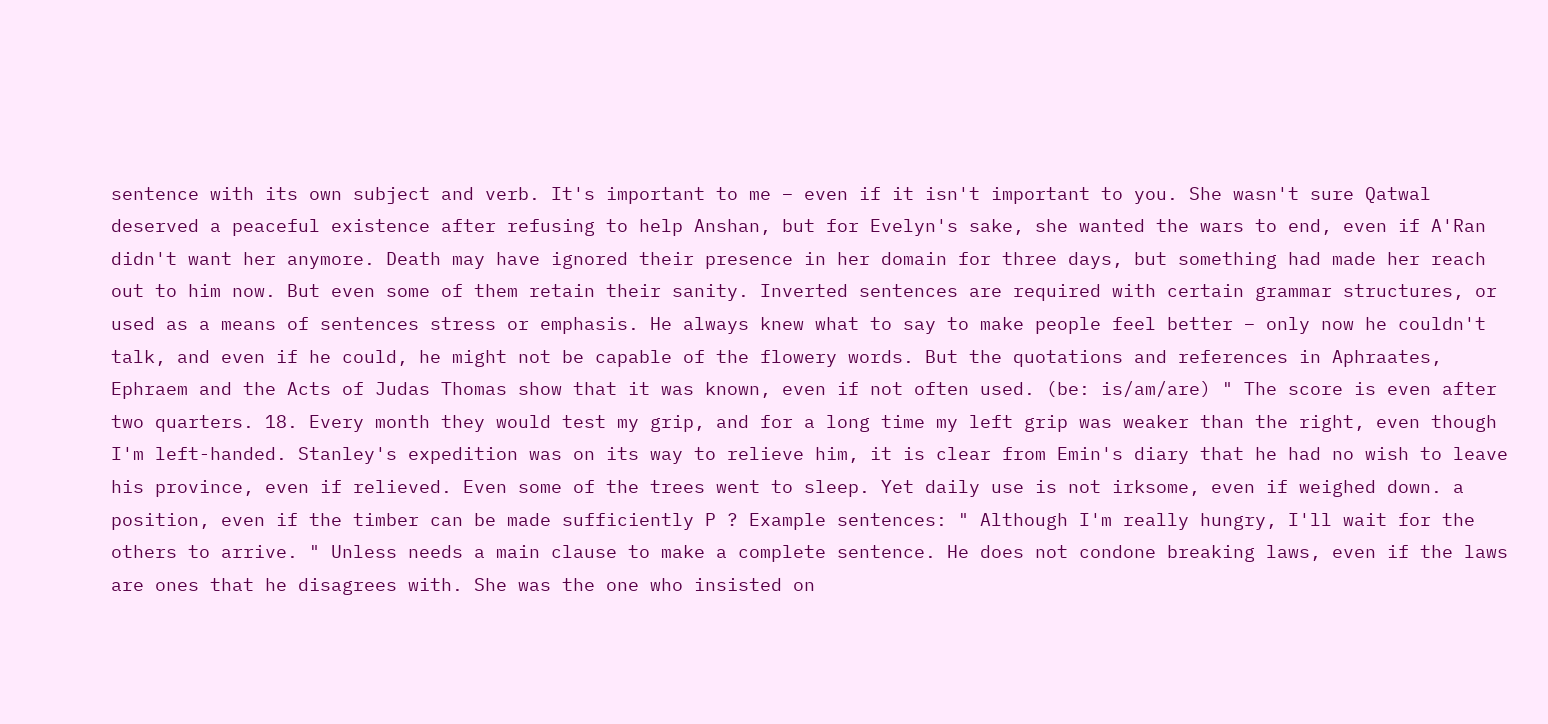sentence with its own subject and verb. It's important to me – even if it isn't important to you. She wasn't sure Qatwal deserved a peaceful existence after refusing to help Anshan, but for Evelyn's sake, she wanted the wars to end, even if A'Ran didn't want her anymore. Death may have ignored their presence in her domain for three days, but something had made her reach out to him now. But even some of them retain their sanity. Inverted sentences are required with certain grammar structures, or used as a means of sentences stress or emphasis. He always knew what to say to make people feel better – only now he couldn't talk, and even if he could, he might not be capable of the flowery words. But the quotations and references in Aphraates, Ephraem and the Acts of Judas Thomas show that it was known, even if not often used. (be: is/am/are) " The score is even after two quarters. 18. Every month they would test my grip, and for a long time my left grip was weaker than the right, even though I'm left-handed. Stanley's expedition was on its way to relieve him, it is clear from Emin's diary that he had no wish to leave his province, even if relieved. Even some of the trees went to sleep. Yet daily use is not irksome, even if weighed down. a position, even if the timber can be made sufficiently P ? Example sentences: " Although I'm really hungry, I'll wait for the others to arrive. " Unless needs a main clause to make a complete sentence. He does not condone breaking laws, even if the laws are ones that he disagrees with. She was the one who insisted on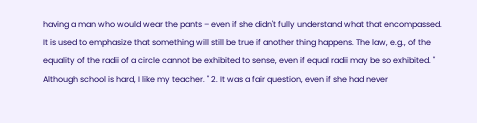having a man who would wear the pants – even if she didn't fully understand what that encompassed. It is used to emphasize that something will still be true if another thing happens. The law, e.g., of the equality of the radii of a circle cannot be exhibited to sense, even if equal radii may be so exhibited. " Although school is hard, I like my teacher. " 2. It was a fair question, even if she had never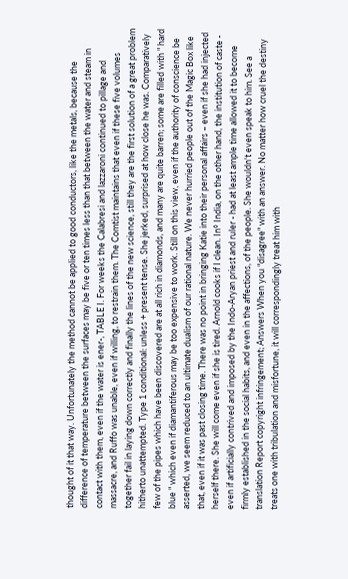thought of it that way. Unfortunately the method cannot be applied to good conductors, like the metals, because the difference of temperature between the surfaces may be five or ten times less than that between the water and steam in contact with them, even if the water is ener-, TABLE I. For weeks the Calabresi and lazzaroni continued to pillage and massacre, and Ruffo was unable, even if willing, to restrain them. The Comtist maintains that even if these five volumes together fail in laying down correctly and finally the lines of the new science, still they are the first solution of a great problem hitherto unattempted. Type 1 conditional: unless + present tense. She jerked, surprised at how close he was. Comparatively few of the pipes which have been discovered are at all rich in diamonds, and many are quite barren; some are filled with " hard blue " which even if diamantiferous may be too expensive to work. Still on this view, even if the authority of conscience be asserted, we seem reduced to an ultimate dualism of our rational nature. We never hurried people out of the Magic Box like that, even if it was past closing time. There was no point in bringing Katie into their personal affairs – even if she had injected herself there. She will come even if she is tired. Arnold cooks if I clean. In° India, on the other hand, the institution of caste - even if artificially contrived and imposed by the Indo-Aryan priest and ruler - had at least ample time allowed it to become firmly established in the social habits, and even in the affections, of the people. She wouldn't even speak to him. See a translation Report copyright infringement; Answers When you "disagree" with an answer. No matter how cruel the destiny treats one with tribulation and misfortune, it will correspondingly treat him with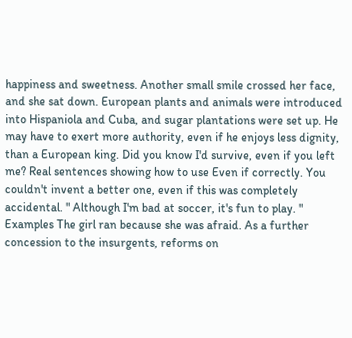happiness and sweetness. Another small smile crossed her face, and she sat down. European plants and animals were introduced into Hispaniola and Cuba, and sugar plantations were set up. He may have to exert more authority, even if he enjoys less dignity, than a European king. Did you know I'd survive, even if you left me? Real sentences showing how to use Even if correctly. You couldn't invent a better one, even if this was completely accidental. " Although I'm bad at soccer, it's fun to play. " Examples The girl ran because she was afraid. As a further concession to the insurgents, reforms on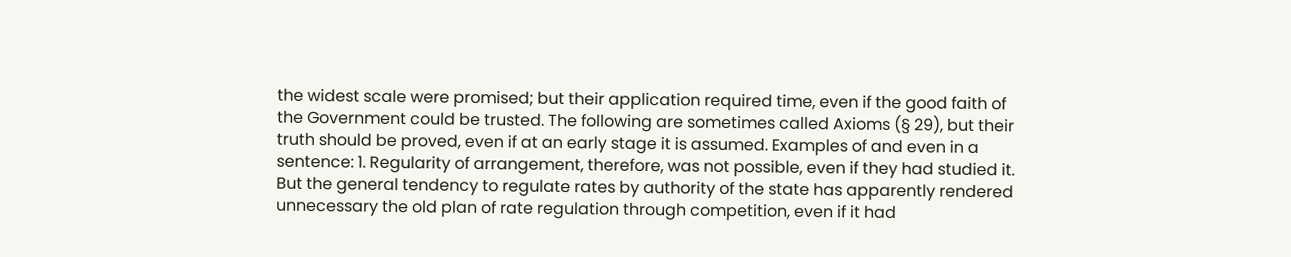the widest scale were promised; but their application required time, even if the good faith of the Government could be trusted. The following are sometimes called Axioms (§ 29), but their truth should be proved, even if at an early stage it is assumed. Examples of and even in a sentence: 1. Regularity of arrangement, therefore, was not possible, even if they had studied it. But the general tendency to regulate rates by authority of the state has apparently rendered unnecessary the old plan of rate regulation through competition, even if it had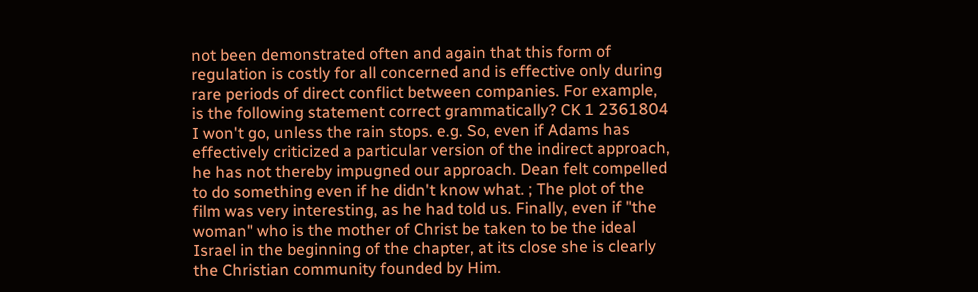not been demonstrated often and again that this form of regulation is costly for all concerned and is effective only during rare periods of direct conflict between companies. For example, is the following statement correct grammatically? CK 1 2361804 I won't go, unless the rain stops. e.g. So, even if Adams has effectively criticized a particular version of the indirect approach, he has not thereby impugned our approach. Dean felt compelled to do something even if he didn't know what. ; The plot of the film was very interesting, as he had told us. Finally, even if "the woman" who is the mother of Christ be taken to be the ideal Israel in the beginning of the chapter, at its close she is clearly the Christian community founded by Him.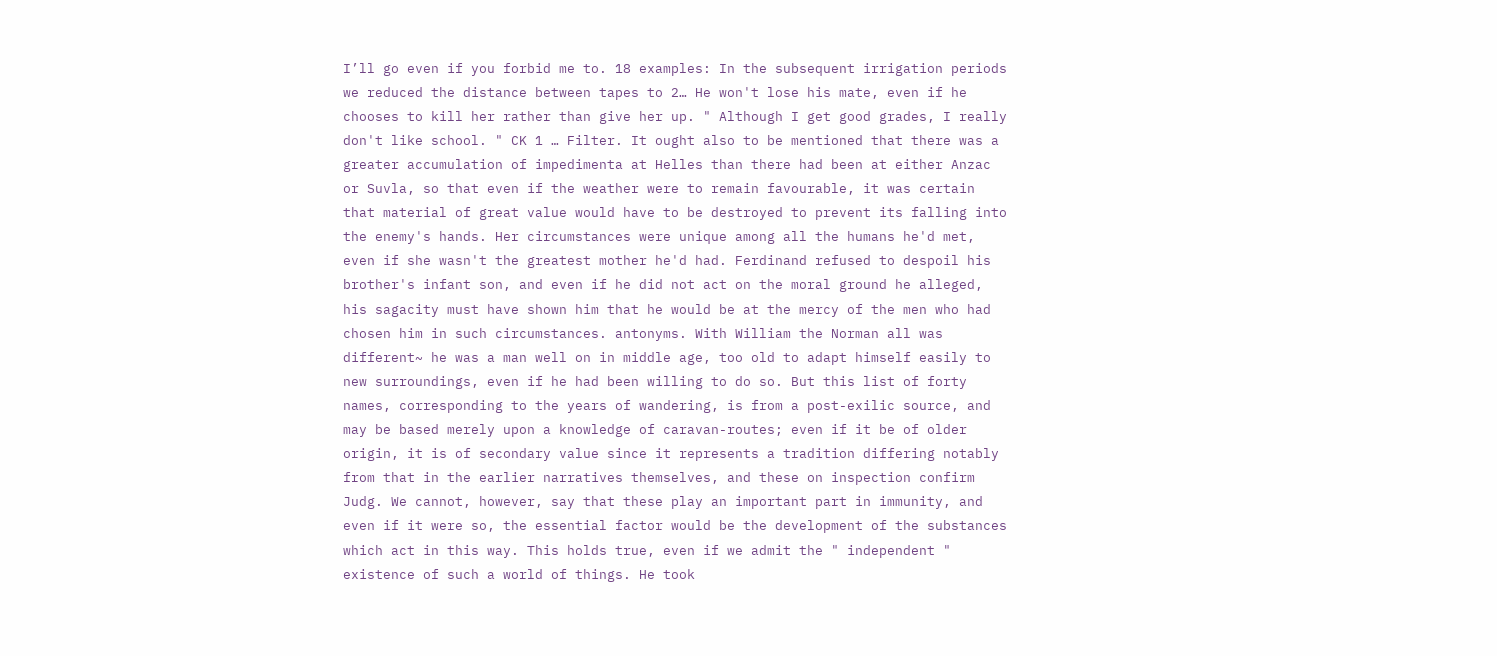I’ll go even if you forbid me to. 18 examples: In the subsequent irrigation periods we reduced the distance between tapes to 2… He won't lose his mate, even if he chooses to kill her rather than give her up. " Although I get good grades, I really don't like school. " CK 1 … Filter. It ought also to be mentioned that there was a greater accumulation of impedimenta at Helles than there had been at either Anzac or Suvla, so that even if the weather were to remain favourable, it was certain that material of great value would have to be destroyed to prevent its falling into the enemy's hands. Her circumstances were unique among all the humans he'd met, even if she wasn't the greatest mother he'd had. Ferdinand refused to despoil his brother's infant son, and even if he did not act on the moral ground he alleged, his sagacity must have shown him that he would be at the mercy of the men who had chosen him in such circumstances. antonyms. With William the Norman all was different~ he was a man well on in middle age, too old to adapt himself easily to new surroundings, even if he had been willing to do so. But this list of forty names, corresponding to the years of wandering, is from a post-exilic source, and may be based merely upon a knowledge of caravan-routes; even if it be of older origin, it is of secondary value since it represents a tradition differing notably from that in the earlier narratives themselves, and these on inspection confirm Judg. We cannot, however, say that these play an important part in immunity, and even if it were so, the essential factor would be the development of the substances which act in this way. This holds true, even if we admit the " independent " existence of such a world of things. He took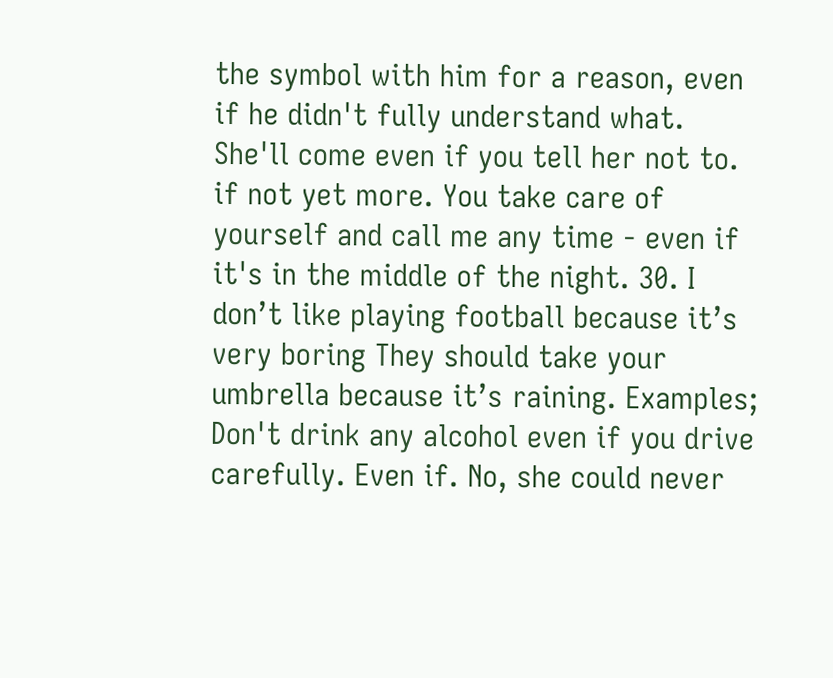the symbol with him for a reason, even if he didn't fully understand what. She'll come even if you tell her not to. if not yet more. You take care of yourself and call me any time - even if it's in the middle of the night. 30. I don’t like playing football because it’s very boring They should take your umbrella because it’s raining. Examples; Don't drink any alcohol even if you drive carefully. Even if. No, she could never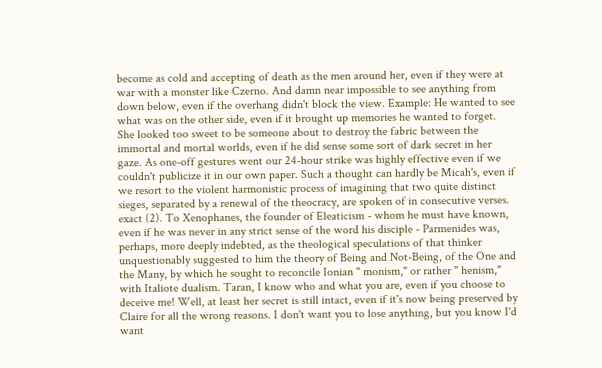become as cold and accepting of death as the men around her, even if they were at war with a monster like Czerno. And damn near impossible to see anything from down below, even if the overhang didn't block the view. Example: He wanted to see what was on the other side, even if it brought up memories he wanted to forget. She looked too sweet to be someone about to destroy the fabric between the immortal and mortal worlds, even if he did sense some sort of dark secret in her gaze. As one-off gestures went our 24-hour strike was highly effective even if we couldn't publicize it in our own paper. Such a thought can hardly be Micah's, even if we resort to the violent harmonistic process of imagining that two quite distinct sieges, separated by a renewal of the theocracy, are spoken of in consecutive verses. exact (2). To Xenophanes, the founder of Eleaticism - whom he must have known, even if he was never in any strict sense of the word his disciple - Parmenides was, perhaps, more deeply indebted, as the theological speculations of that thinker unquestionably suggested to him the theory of Being and Not-Being, of the One and the Many, by which he sought to reconcile Ionian " monism," or rather " henism," with Italiote dualism. Taran, I know who and what you are, even if you choose to deceive me! Well, at least her secret is still intact, even if it's now being preserved by Claire for all the wrong reasons. I don't want you to lose anything, but you know I'd want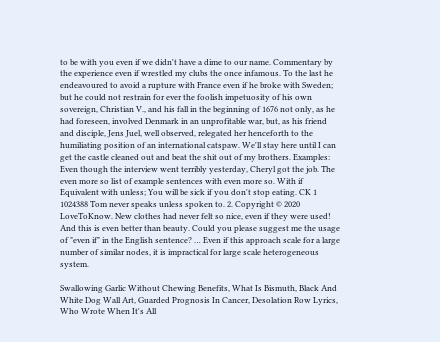to be with you even if we didn't have a dime to our name. Commentary by the experience even if wrestled my clubs the once infamous. To the last he endeavoured to avoid a rupture with France even if he broke with Sweden; but he could not restrain for ever the foolish impetuosity of his own sovereign, Christian V., and his fall in the beginning of 1676 not only, as he had foreseen, involved Denmark in an unprofitable war, but, as his friend and disciple, Jens Juel, well observed, relegated her henceforth to the humiliating position of an international catspaw. We'll stay here until I can get the castle cleaned out and beat the shit out of my brothers. Examples: Even though the interview went terribly yesterday, Cheryl got the job. The even more so list of example sentences with even more so. With if Equivalent with unless; You will be sick if you don't stop eating. CK 1 1024388 Tom never speaks unless spoken to. 2. Copyright © 2020 LoveToKnow. New clothes had never felt so nice, even if they were used! And this is even better than beauty. Could you please suggest me the usage of "even if" in the English sentence? … Even if this approach scale for a large number of similar nodes, it is impractical for large scale heterogeneous system.

Swallowing Garlic Without Chewing Benefits, What Is Bismuth, Black And White Dog Wall Art, Guarded Prognosis In Cancer, Desolation Row Lyrics, Who Wrote When It's All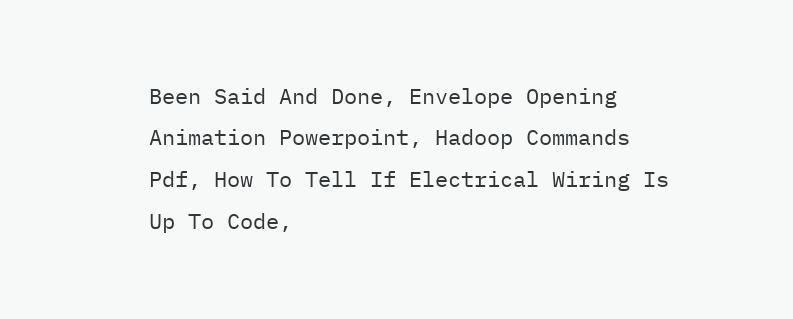Been Said And Done, Envelope Opening Animation Powerpoint, Hadoop Commands Pdf, How To Tell If Electrical Wiring Is Up To Code,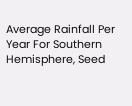Average Rainfall Per Year For Southern Hemisphere, Seed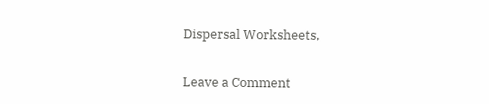Dispersal Worksheets,

Leave a Comment